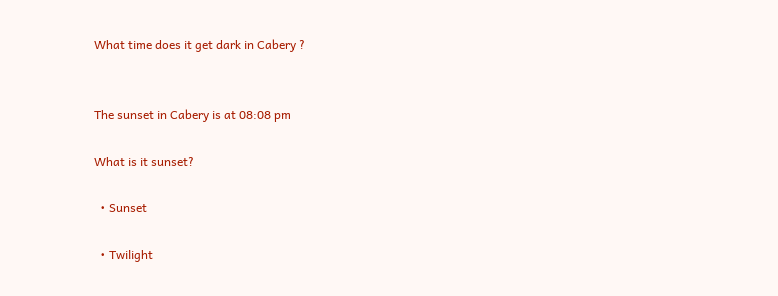What time does it get dark in Cabery ?


The sunset in Cabery is at 08:08 pm

What is it sunset?

  • Sunset

  • Twilight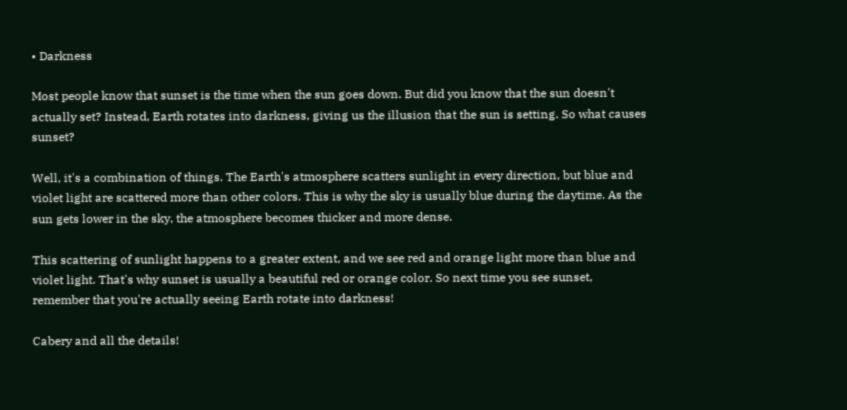• Darkness

Most people know that sunset is the time when the sun goes down. But did you know that the sun doesn't actually set? Instead, Earth rotates into darkness, giving us the illusion that the sun is setting. So what causes sunset?

Well, it's a combination of things. The Earth's atmosphere scatters sunlight in every direction, but blue and violet light are scattered more than other colors. This is why the sky is usually blue during the daytime. As the sun gets lower in the sky, the atmosphere becomes thicker and more dense.

This scattering of sunlight happens to a greater extent, and we see red and orange light more than blue and violet light. That's why sunset is usually a beautiful red or orange color. So next time you see sunset, remember that you're actually seeing Earth rotate into darkness!

Cabery and all the details!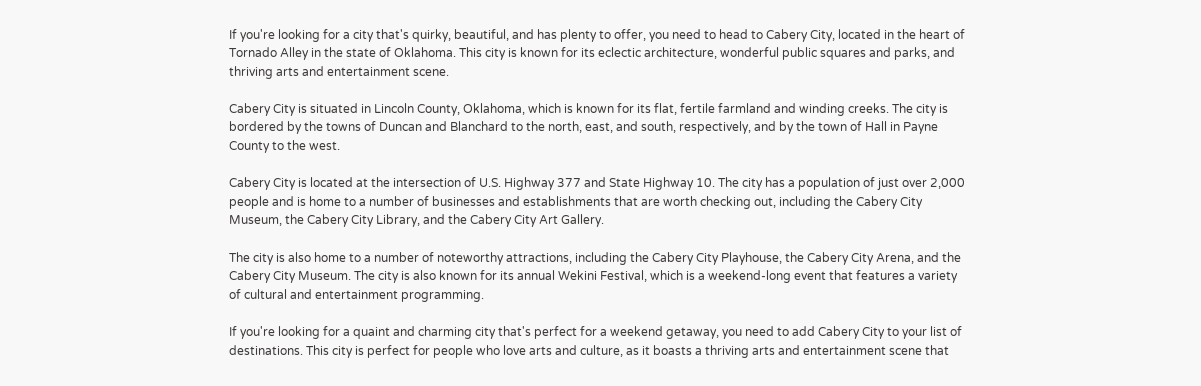If you're looking for a city that's quirky, beautiful, and has plenty to offer, you need to head to Cabery City, located in the heart of Tornado Alley in the state of Oklahoma. This city is known for its eclectic architecture, wonderful public squares and parks, and thriving arts and entertainment scene.

Cabery City is situated in Lincoln County, Oklahoma, which is known for its flat, fertile farmland and winding creeks. The city is bordered by the towns of Duncan and Blanchard to the north, east, and south, respectively, and by the town of Hall in Payne County to the west.

Cabery City is located at the intersection of U.S. Highway 377 and State Highway 10. The city has a population of just over 2,000 people and is home to a number of businesses and establishments that are worth checking out, including the Cabery City Museum, the Cabery City Library, and the Cabery City Art Gallery.

The city is also home to a number of noteworthy attractions, including the Cabery City Playhouse, the Cabery City Arena, and the Cabery City Museum. The city is also known for its annual Wekini Festival, which is a weekend-long event that features a variety of cultural and entertainment programming.

If you're looking for a quaint and charming city that's perfect for a weekend getaway, you need to add Cabery City to your list of destinations. This city is perfect for people who love arts and culture, as it boasts a thriving arts and entertainment scene that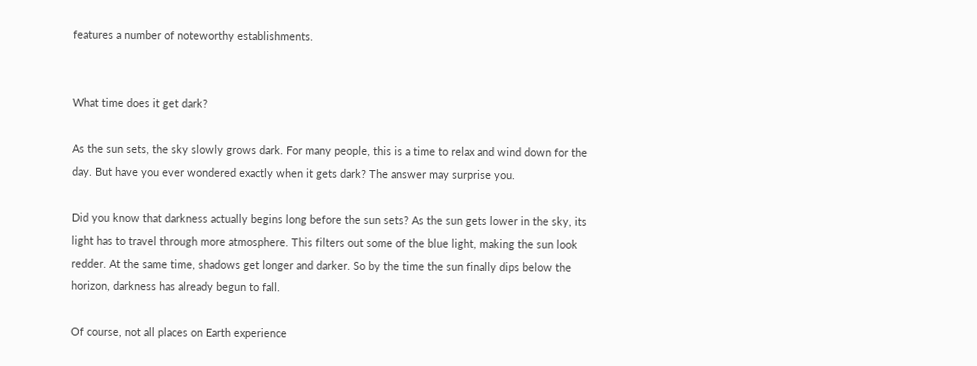features a number of noteworthy establishments.


What time does it get dark?

As the sun sets, the sky slowly grows dark. For many people, this is a time to relax and wind down for the day. But have you ever wondered exactly when it gets dark? The answer may surprise you.

Did you know that darkness actually begins long before the sun sets? As the sun gets lower in the sky, its light has to travel through more atmosphere. This filters out some of the blue light, making the sun look redder. At the same time, shadows get longer and darker. So by the time the sun finally dips below the horizon, darkness has already begun to fall.

Of course, not all places on Earth experience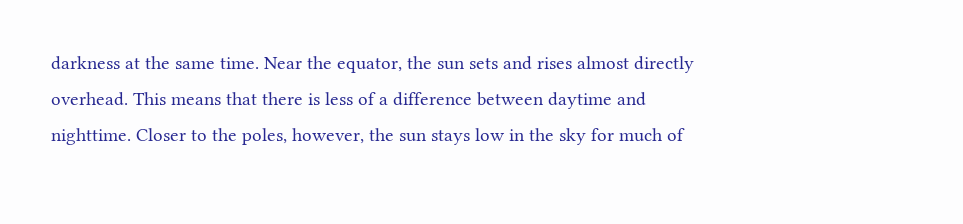darkness at the same time. Near the equator, the sun sets and rises almost directly overhead. This means that there is less of a difference between daytime and nighttime. Closer to the poles, however, the sun stays low in the sky for much of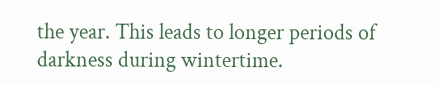the year. This leads to longer periods of darkness during wintertime.